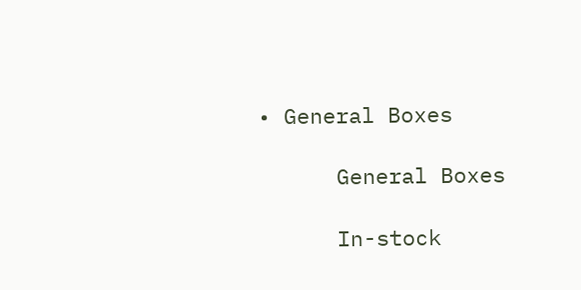• General Boxes

      General Boxes

      In-stock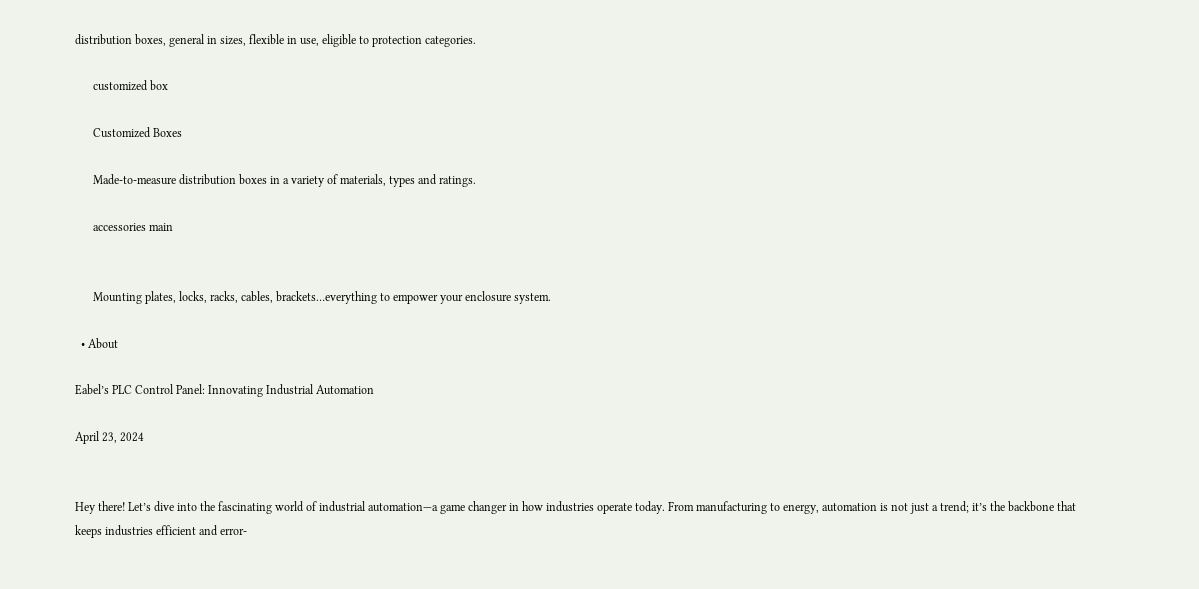distribution boxes, general in sizes, flexible in use, eligible to protection categories.

      customized box

      Customized Boxes

      Made-to-measure distribution boxes in a variety of materials, types and ratings.

      accessories main


      Mounting plates, locks, racks, cables, brackets…everything to empower your enclosure system.

  • About

Eabel’s PLC Control Panel: Innovating Industrial Automation

April 23, 2024


Hey there! Let’s dive into the fascinating world of industrial automation—a game changer in how industries operate today. From manufacturing to energy, automation is not just a trend; it’s the backbone that keeps industries efficient and error-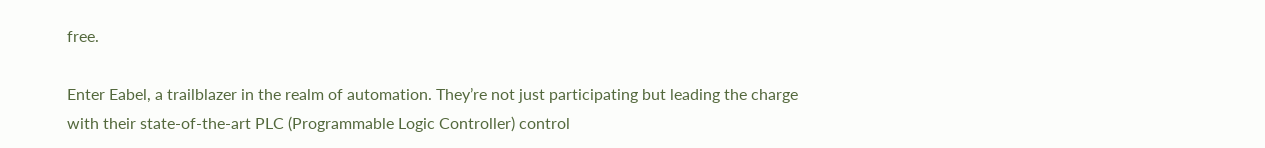free.

Enter Eabel, a trailblazer in the realm of automation. They’re not just participating but leading the charge with their state-of-the-art PLC (Programmable Logic Controller) control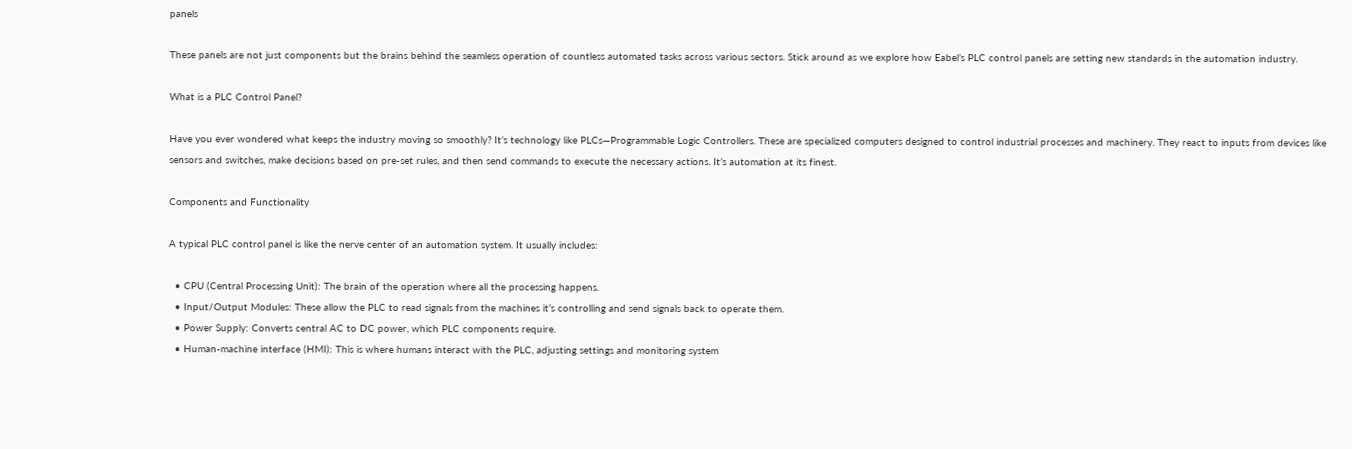panels

These panels are not just components but the brains behind the seamless operation of countless automated tasks across various sectors. Stick around as we explore how Eabel’s PLC control panels are setting new standards in the automation industry.

What is a PLC Control Panel?

Have you ever wondered what keeps the industry moving so smoothly? It’s technology like PLCs—Programmable Logic Controllers. These are specialized computers designed to control industrial processes and machinery. They react to inputs from devices like sensors and switches, make decisions based on pre-set rules, and then send commands to execute the necessary actions. It’s automation at its finest.

Components and Functionality

A typical PLC control panel is like the nerve center of an automation system. It usually includes:

  • CPU (Central Processing Unit): The brain of the operation where all the processing happens.
  • Input/Output Modules: These allow the PLC to read signals from the machines it’s controlling and send signals back to operate them.
  • Power Supply: Converts central AC to DC power, which PLC components require.
  • Human-machine interface (HMI): This is where humans interact with the PLC, adjusting settings and monitoring system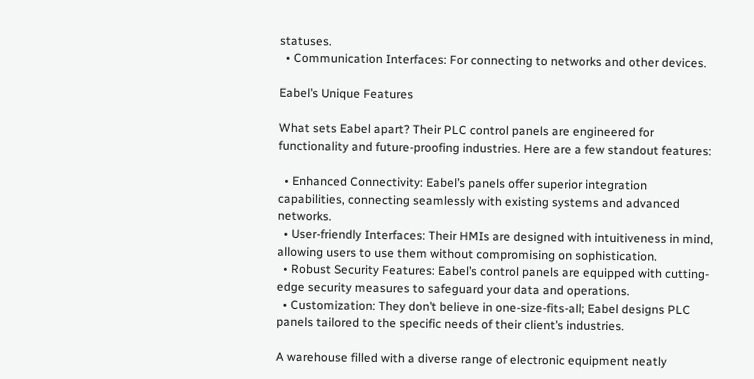statuses.
  • Communication Interfaces: For connecting to networks and other devices.

Eabel’s Unique Features

What sets Eabel apart? Their PLC control panels are engineered for functionality and future-proofing industries. Here are a few standout features:

  • Enhanced Connectivity: Eabel’s panels offer superior integration capabilities, connecting seamlessly with existing systems and advanced networks.
  • User-friendly Interfaces: Their HMIs are designed with intuitiveness in mind, allowing users to use them without compromising on sophistication.
  • Robust Security Features: Eabel’s control panels are equipped with cutting-edge security measures to safeguard your data and operations.
  • Customization: They don’t believe in one-size-fits-all; Eabel designs PLC panels tailored to the specific needs of their client’s industries.

A warehouse filled with a diverse range of electronic equipment neatly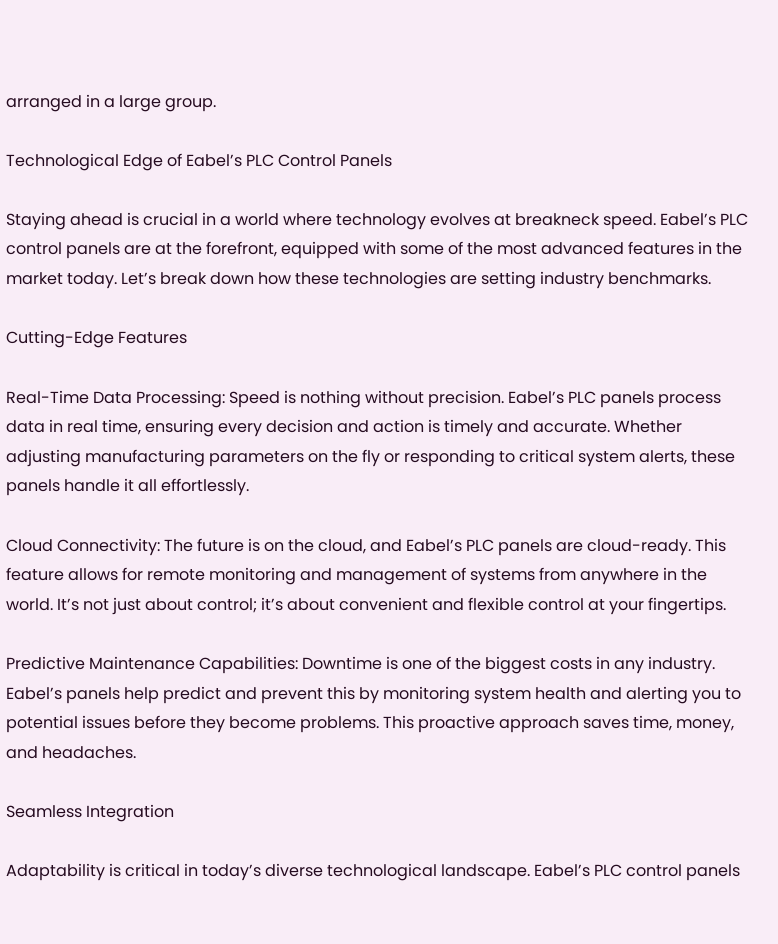arranged in a large group.

Technological Edge of Eabel’s PLC Control Panels

Staying ahead is crucial in a world where technology evolves at breakneck speed. Eabel’s PLC control panels are at the forefront, equipped with some of the most advanced features in the market today. Let’s break down how these technologies are setting industry benchmarks.

Cutting-Edge Features

Real-Time Data Processing: Speed is nothing without precision. Eabel’s PLC panels process data in real time, ensuring every decision and action is timely and accurate. Whether adjusting manufacturing parameters on the fly or responding to critical system alerts, these panels handle it all effortlessly.

Cloud Connectivity: The future is on the cloud, and Eabel’s PLC panels are cloud-ready. This feature allows for remote monitoring and management of systems from anywhere in the world. It’s not just about control; it’s about convenient and flexible control at your fingertips.

Predictive Maintenance Capabilities: Downtime is one of the biggest costs in any industry. Eabel’s panels help predict and prevent this by monitoring system health and alerting you to potential issues before they become problems. This proactive approach saves time, money, and headaches.

Seamless Integration

Adaptability is critical in today’s diverse technological landscape. Eabel’s PLC control panels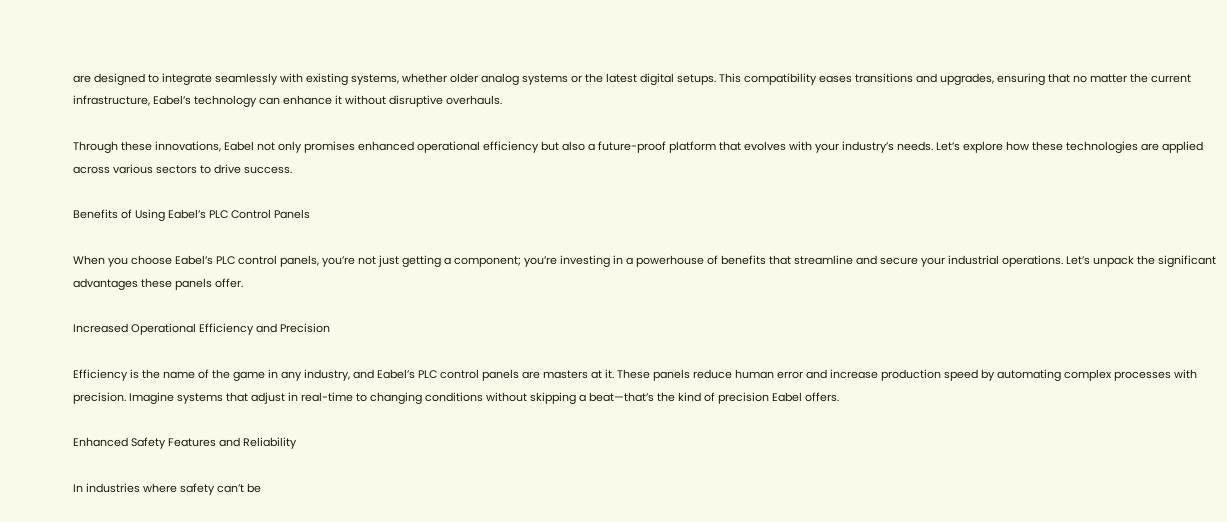are designed to integrate seamlessly with existing systems, whether older analog systems or the latest digital setups. This compatibility eases transitions and upgrades, ensuring that no matter the current infrastructure, Eabel’s technology can enhance it without disruptive overhauls.

Through these innovations, Eabel not only promises enhanced operational efficiency but also a future-proof platform that evolves with your industry’s needs. Let’s explore how these technologies are applied across various sectors to drive success.

Benefits of Using Eabel’s PLC Control Panels

When you choose Eabel’s PLC control panels, you’re not just getting a component; you’re investing in a powerhouse of benefits that streamline and secure your industrial operations. Let’s unpack the significant advantages these panels offer.

Increased Operational Efficiency and Precision

Efficiency is the name of the game in any industry, and Eabel’s PLC control panels are masters at it. These panels reduce human error and increase production speed by automating complex processes with precision. Imagine systems that adjust in real-time to changing conditions without skipping a beat—that’s the kind of precision Eabel offers.

Enhanced Safety Features and Reliability

In industries where safety can’t be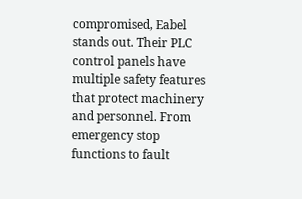compromised, Eabel stands out. Their PLC control panels have multiple safety features that protect machinery and personnel. From emergency stop functions to fault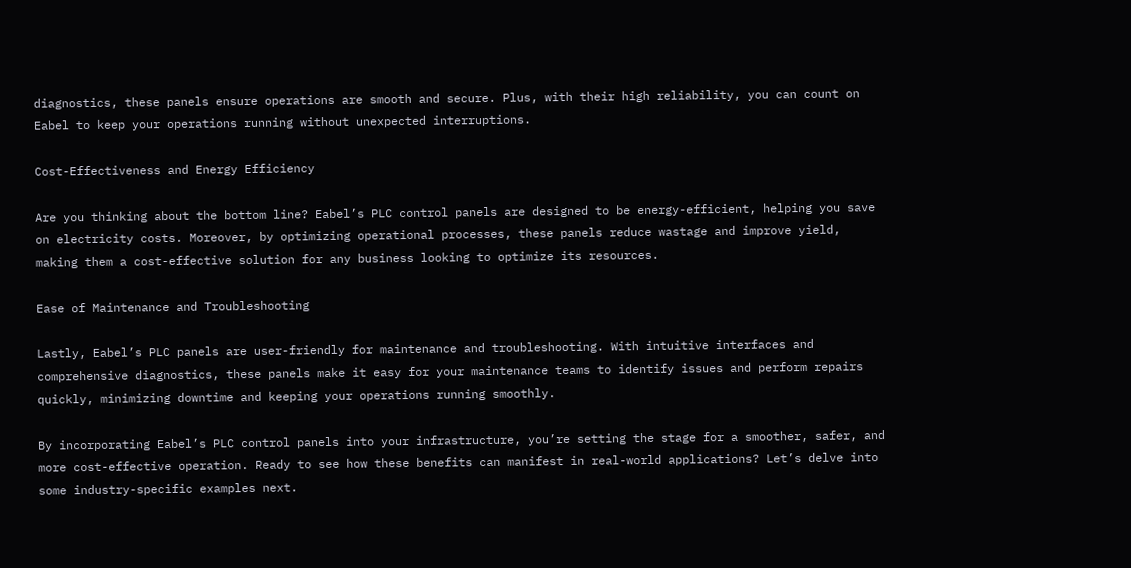diagnostics, these panels ensure operations are smooth and secure. Plus, with their high reliability, you can count on Eabel to keep your operations running without unexpected interruptions.

Cost-Effectiveness and Energy Efficiency

Are you thinking about the bottom line? Eabel’s PLC control panels are designed to be energy-efficient, helping you save on electricity costs. Moreover, by optimizing operational processes, these panels reduce wastage and improve yield, making them a cost-effective solution for any business looking to optimize its resources.

Ease of Maintenance and Troubleshooting

Lastly, Eabel’s PLC panels are user-friendly for maintenance and troubleshooting. With intuitive interfaces and comprehensive diagnostics, these panels make it easy for your maintenance teams to identify issues and perform repairs quickly, minimizing downtime and keeping your operations running smoothly.

By incorporating Eabel’s PLC control panels into your infrastructure, you’re setting the stage for a smoother, safer, and more cost-effective operation. Ready to see how these benefits can manifest in real-world applications? Let’s delve into some industry-specific examples next.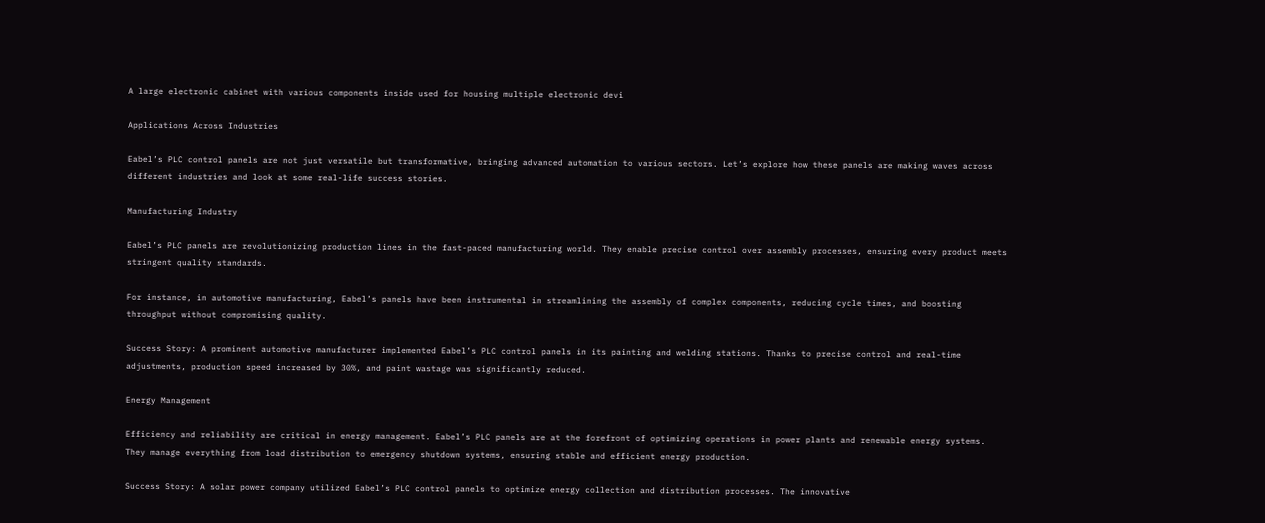A large electronic cabinet with various components inside used for housing multiple electronic devi

Applications Across Industries

Eabel’s PLC control panels are not just versatile but transformative, bringing advanced automation to various sectors. Let’s explore how these panels are making waves across different industries and look at some real-life success stories.

Manufacturing Industry

Eabel’s PLC panels are revolutionizing production lines in the fast-paced manufacturing world. They enable precise control over assembly processes, ensuring every product meets stringent quality standards.

For instance, in automotive manufacturing, Eabel’s panels have been instrumental in streamlining the assembly of complex components, reducing cycle times, and boosting throughput without compromising quality.

Success Story: A prominent automotive manufacturer implemented Eabel’s PLC control panels in its painting and welding stations. Thanks to precise control and real-time adjustments, production speed increased by 30%, and paint wastage was significantly reduced.

Energy Management

Efficiency and reliability are critical in energy management. Eabel’s PLC panels are at the forefront of optimizing operations in power plants and renewable energy systems. They manage everything from load distribution to emergency shutdown systems, ensuring stable and efficient energy production.

Success Story: A solar power company utilized Eabel’s PLC control panels to optimize energy collection and distribution processes. The innovative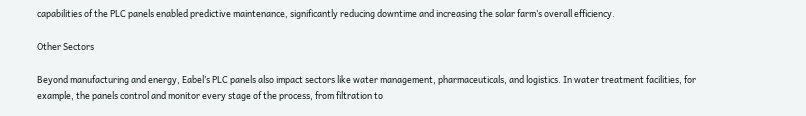capabilities of the PLC panels enabled predictive maintenance, significantly reducing downtime and increasing the solar farm’s overall efficiency.

Other Sectors

Beyond manufacturing and energy, Eabel’s PLC panels also impact sectors like water management, pharmaceuticals, and logistics. In water treatment facilities, for example, the panels control and monitor every stage of the process, from filtration to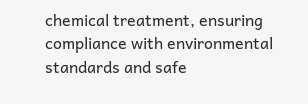chemical treatment, ensuring compliance with environmental standards and safe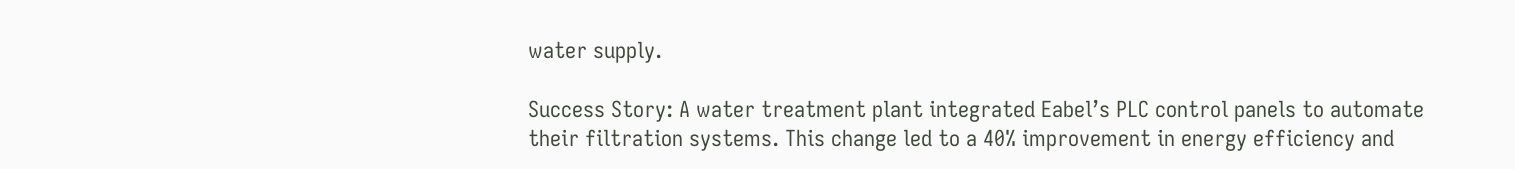water supply.

Success Story: A water treatment plant integrated Eabel’s PLC control panels to automate their filtration systems. This change led to a 40% improvement in energy efficiency and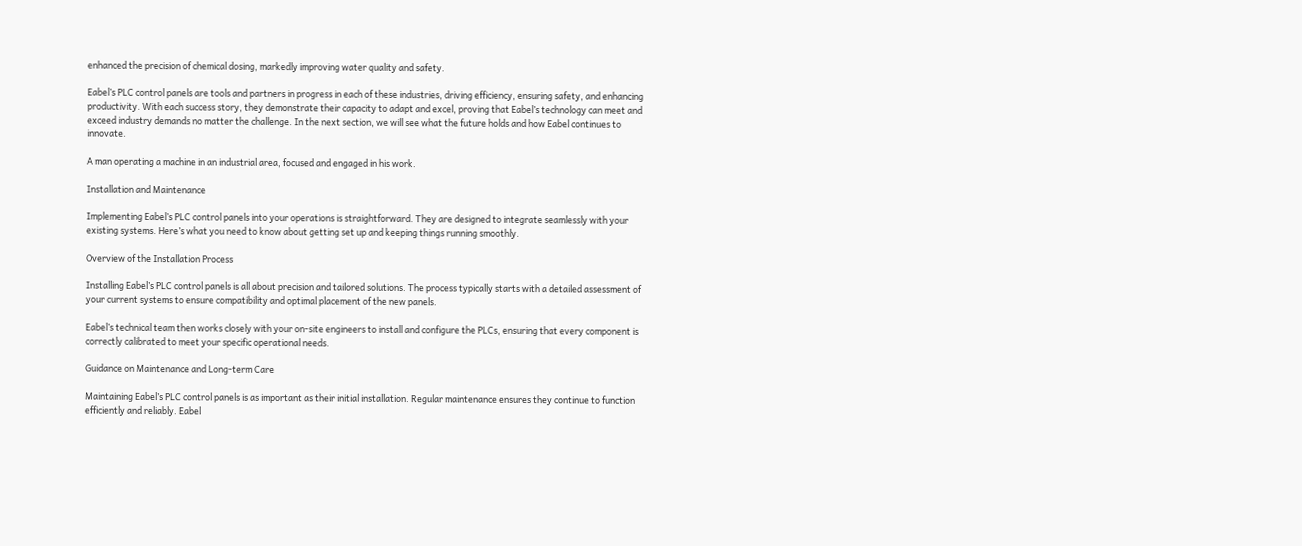enhanced the precision of chemical dosing, markedly improving water quality and safety.

Eabel’s PLC control panels are tools and partners in progress in each of these industries, driving efficiency, ensuring safety, and enhancing productivity. With each success story, they demonstrate their capacity to adapt and excel, proving that Eabel’s technology can meet and exceed industry demands no matter the challenge. In the next section, we will see what the future holds and how Eabel continues to innovate.

A man operating a machine in an industrial area, focused and engaged in his work.

Installation and Maintenance

Implementing Eabel’s PLC control panels into your operations is straightforward. They are designed to integrate seamlessly with your existing systems. Here’s what you need to know about getting set up and keeping things running smoothly.

Overview of the Installation Process

Installing Eabel’s PLC control panels is all about precision and tailored solutions. The process typically starts with a detailed assessment of your current systems to ensure compatibility and optimal placement of the new panels.

Eabel’s technical team then works closely with your on-site engineers to install and configure the PLCs, ensuring that every component is correctly calibrated to meet your specific operational needs.

Guidance on Maintenance and Long-term Care

Maintaining Eabel’s PLC control panels is as important as their initial installation. Regular maintenance ensures they continue to function efficiently and reliably. Eabel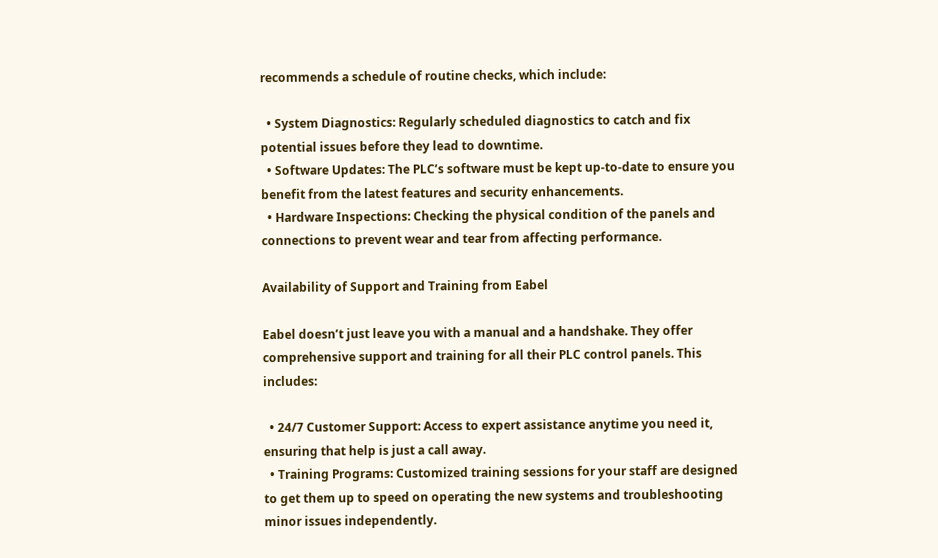recommends a schedule of routine checks, which include:

  • System Diagnostics: Regularly scheduled diagnostics to catch and fix potential issues before they lead to downtime.
  • Software Updates: The PLC’s software must be kept up-to-date to ensure you benefit from the latest features and security enhancements.
  • Hardware Inspections: Checking the physical condition of the panels and connections to prevent wear and tear from affecting performance.

Availability of Support and Training from Eabel

Eabel doesn’t just leave you with a manual and a handshake. They offer comprehensive support and training for all their PLC control panels. This includes:

  • 24/7 Customer Support: Access to expert assistance anytime you need it, ensuring that help is just a call away.
  • Training Programs: Customized training sessions for your staff are designed to get them up to speed on operating the new systems and troubleshooting minor issues independently.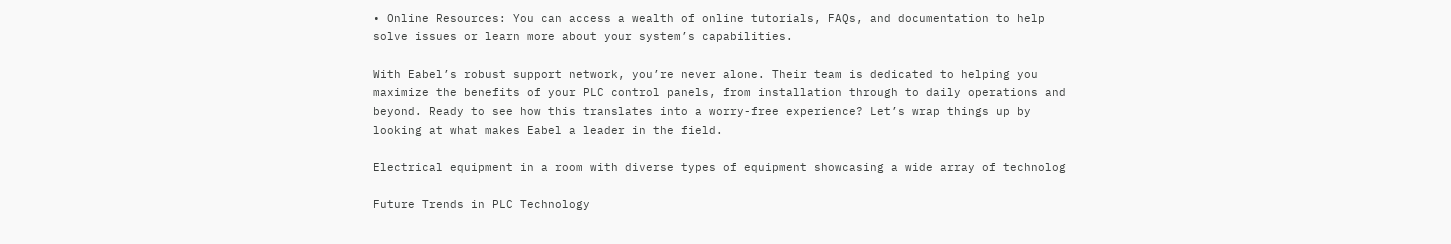• Online Resources: You can access a wealth of online tutorials, FAQs, and documentation to help solve issues or learn more about your system’s capabilities.

With Eabel’s robust support network, you’re never alone. Their team is dedicated to helping you maximize the benefits of your PLC control panels, from installation through to daily operations and beyond. Ready to see how this translates into a worry-free experience? Let’s wrap things up by looking at what makes Eabel a leader in the field.

Electrical equipment in a room with diverse types of equipment showcasing a wide array of technolog

Future Trends in PLC Technology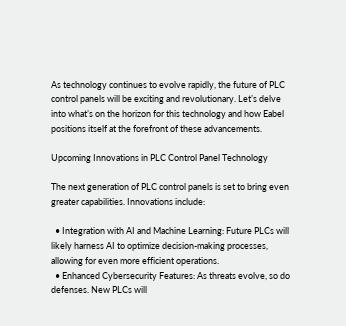As technology continues to evolve rapidly, the future of PLC control panels will be exciting and revolutionary. Let’s delve into what’s on the horizon for this technology and how Eabel positions itself at the forefront of these advancements.

Upcoming Innovations in PLC Control Panel Technology

The next generation of PLC control panels is set to bring even greater capabilities. Innovations include:

  • Integration with AI and Machine Learning: Future PLCs will likely harness AI to optimize decision-making processes, allowing for even more efficient operations.
  • Enhanced Cybersecurity Features: As threats evolve, so do defenses. New PLCs will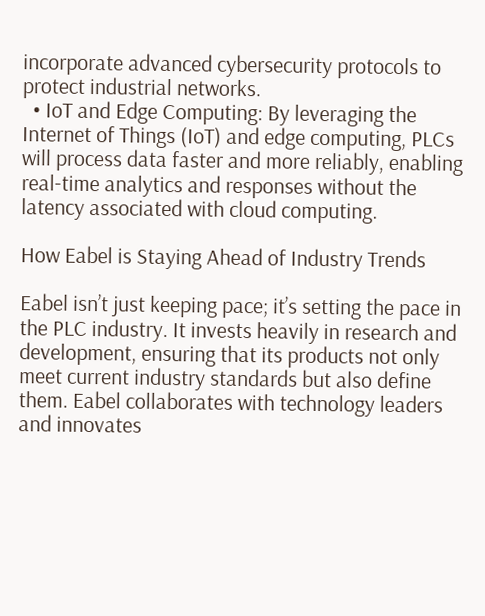incorporate advanced cybersecurity protocols to protect industrial networks.
  • IoT and Edge Computing: By leveraging the Internet of Things (IoT) and edge computing, PLCs will process data faster and more reliably, enabling real-time analytics and responses without the latency associated with cloud computing.

How Eabel is Staying Ahead of Industry Trends

Eabel isn’t just keeping pace; it’s setting the pace in the PLC industry. It invests heavily in research and development, ensuring that its products not only meet current industry standards but also define them. Eabel collaborates with technology leaders and innovates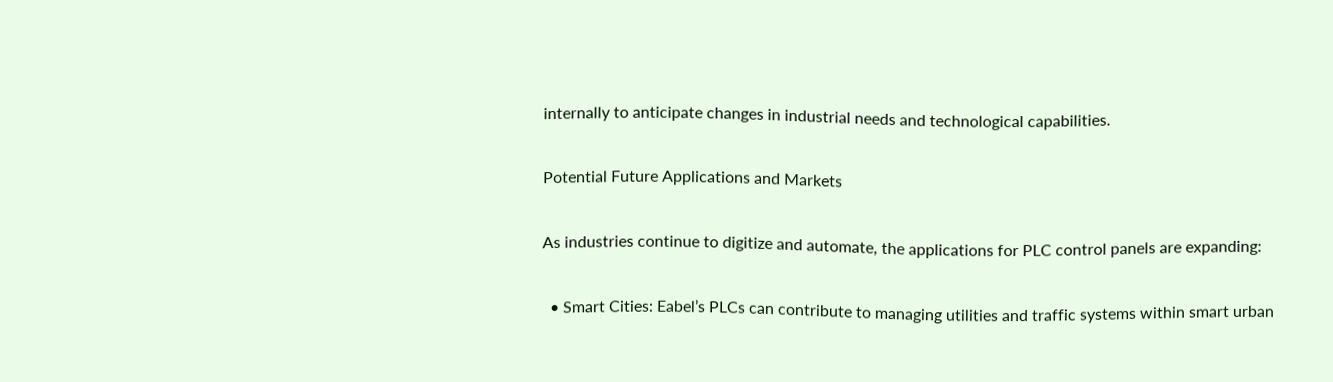internally to anticipate changes in industrial needs and technological capabilities.

Potential Future Applications and Markets

As industries continue to digitize and automate, the applications for PLC control panels are expanding:

  • Smart Cities: Eabel’s PLCs can contribute to managing utilities and traffic systems within smart urban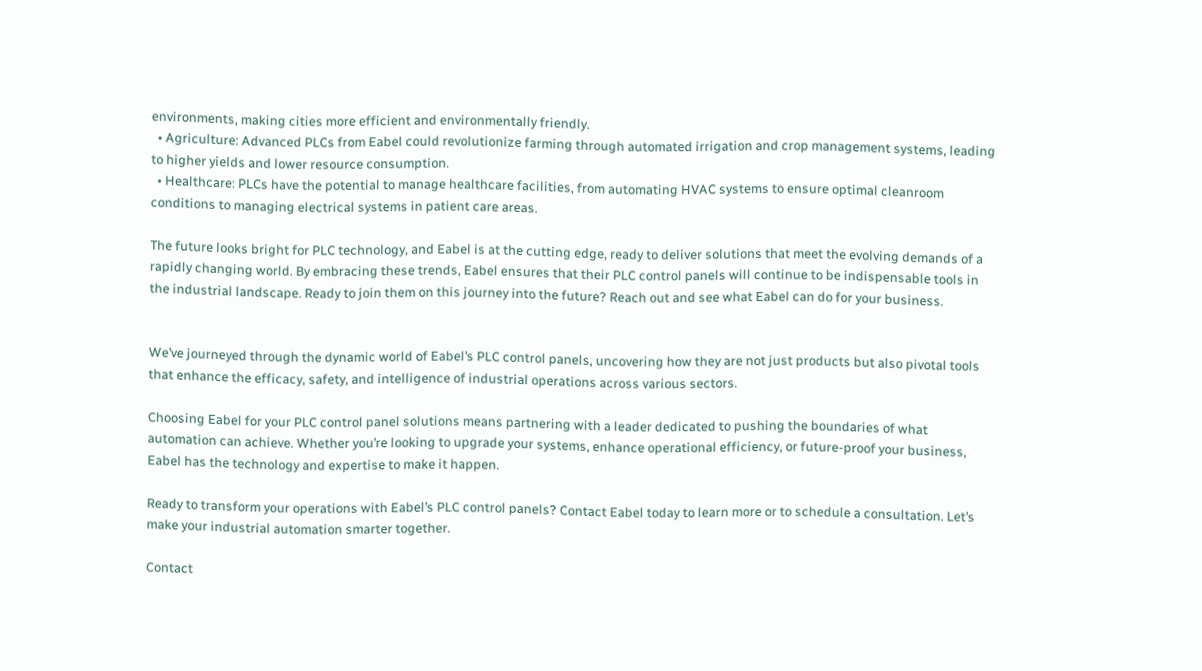environments, making cities more efficient and environmentally friendly.
  • Agriculture: Advanced PLCs from Eabel could revolutionize farming through automated irrigation and crop management systems, leading to higher yields and lower resource consumption.
  • Healthcare: PLCs have the potential to manage healthcare facilities, from automating HVAC systems to ensure optimal cleanroom conditions to managing electrical systems in patient care areas.

The future looks bright for PLC technology, and Eabel is at the cutting edge, ready to deliver solutions that meet the evolving demands of a rapidly changing world. By embracing these trends, Eabel ensures that their PLC control panels will continue to be indispensable tools in the industrial landscape. Ready to join them on this journey into the future? Reach out and see what Eabel can do for your business.


We’ve journeyed through the dynamic world of Eabel’s PLC control panels, uncovering how they are not just products but also pivotal tools that enhance the efficacy, safety, and intelligence of industrial operations across various sectors.

Choosing Eabel for your PLC control panel solutions means partnering with a leader dedicated to pushing the boundaries of what automation can achieve. Whether you’re looking to upgrade your systems, enhance operational efficiency, or future-proof your business, Eabel has the technology and expertise to make it happen.

Ready to transform your operations with Eabel’s PLC control panels? Contact Eabel today to learn more or to schedule a consultation. Let’s make your industrial automation smarter together.

Contact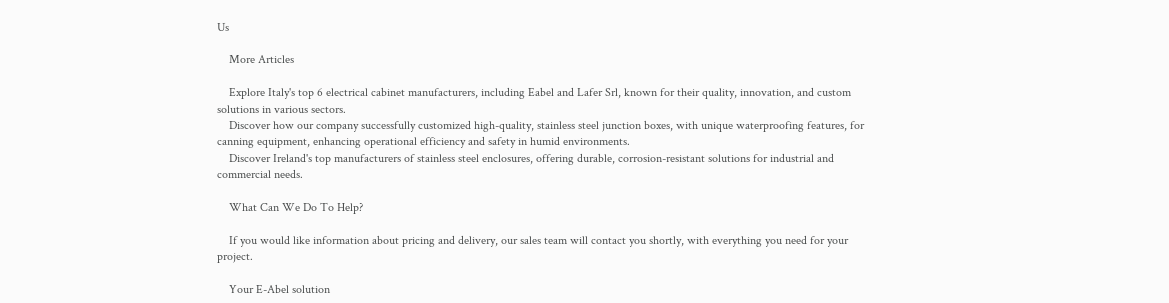Us

    More Articles

    Explore Italy's top 6 electrical cabinet manufacturers, including Eabel and Lafer Srl, known for their quality, innovation, and custom solutions in various sectors.
    Discover how our company successfully customized high-quality, stainless steel junction boxes, with unique waterproofing features, for canning equipment, enhancing operational efficiency and safety in humid environments.
    Discover Ireland's top manufacturers of stainless steel enclosures, offering durable, corrosion-resistant solutions for industrial and commercial needs.

    What Can We Do To Help?

    If you would like information about pricing and delivery, our sales team will contact you shortly, with everything you need for your project.

    Your E-Abel solution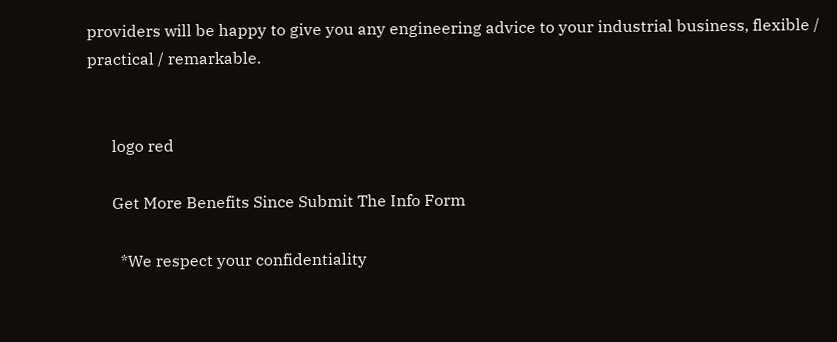providers will be happy to give you any engineering advice to your industrial business, flexible / practical / remarkable.


      logo red

      Get More Benefits Since Submit The Info Form

        *We respect your confidentiality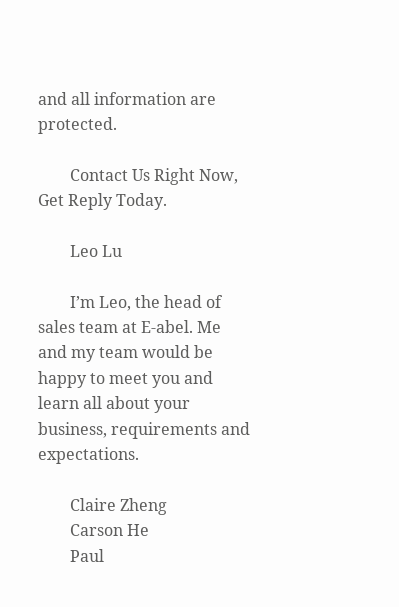and all information are protected.

        Contact Us Right Now, Get Reply Today.

        Leo Lu

        I’m Leo, the head of sales team at E-abel. Me and my team would be happy to meet you and learn all about your business, requirements and expectations.

        Claire Zheng
        Carson He
        Paul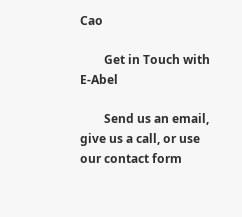Cao

        Get in Touch with E-Abel

        Send us an email, give us a call, or use our contact form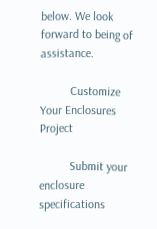below. We look forward to being of assistance.

          Customize Your Enclosures Project

          Submit your enclosure specifications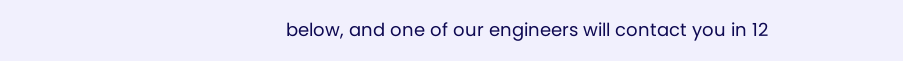below, and one of our engineers will contact you in 12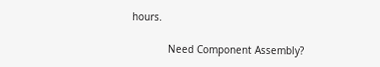hours.

            Need Component Assembly?